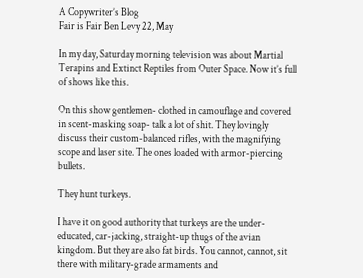A Copywriter’s Blog
Fair is Fair Ben Levy 22, May

In my day, Saturday morning television was about Martial Terapins and Extinct Reptiles from Outer Space. Now it’s full of shows like this.

On this show gentlemen- clothed in camouflage and covered in scent-masking soap- talk a lot of shit. They lovingly discuss their custom-balanced rifles, with the magnifying scope and laser site. The ones loaded with armor-piercing bullets.

They hunt turkeys.

I have it on good authority that turkeys are the under-educated, car-jacking, straight-up thugs of the avian kingdom. But they are also fat birds. You cannot, cannot, sit there with military-grade armaments and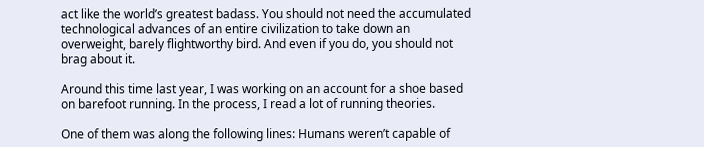act like the world’s greatest badass. You should not need the accumulated technological advances of an entire civilization to take down an overweight, barely flightworthy bird. And even if you do, you should not brag about it.

Around this time last year, I was working on an account for a shoe based on barefoot running. In the process, I read a lot of running theories.

One of them was along the following lines: Humans weren’t capable of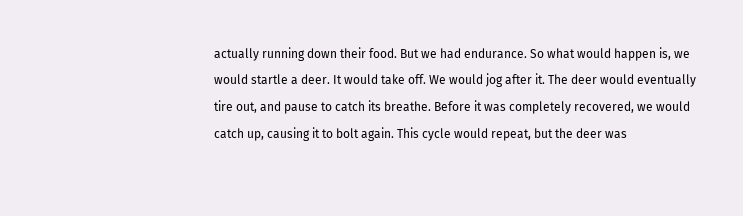actually running down their food. But we had endurance. So what would happen is, we would startle a deer. It would take off. We would jog after it. The deer would eventually tire out, and pause to catch its breathe. Before it was completely recovered, we would catch up, causing it to bolt again. This cycle would repeat, but the deer was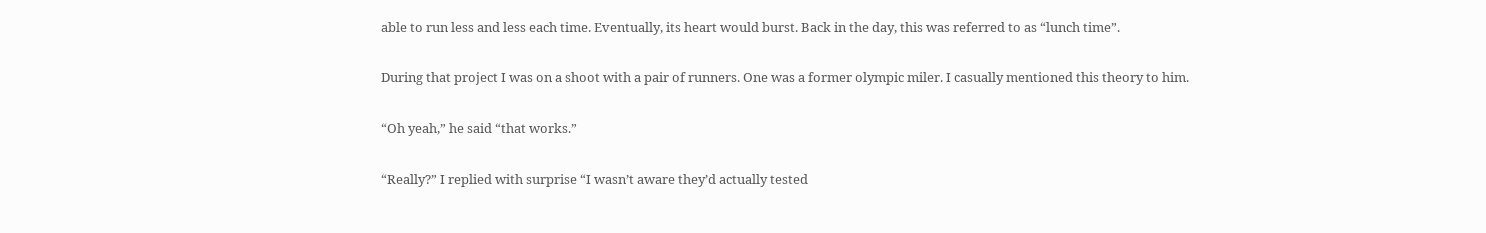able to run less and less each time. Eventually, its heart would burst. Back in the day, this was referred to as “lunch time”.

During that project I was on a shoot with a pair of runners. One was a former olympic miler. I casually mentioned this theory to him.

“Oh yeah,” he said “that works.”

“Really?” I replied with surprise “I wasn’t aware they’d actually tested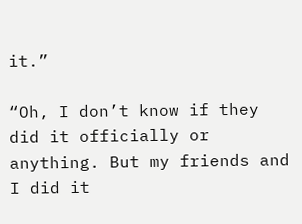it.”

“Oh, I don’t know if they did it officially or anything. But my friends and I did it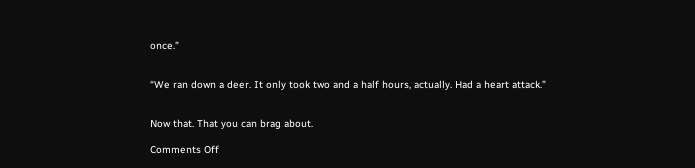once.”


“We ran down a deer. It only took two and a half hours, actually. Had a heart attack.”


Now that. That you can brag about.

Comments Off